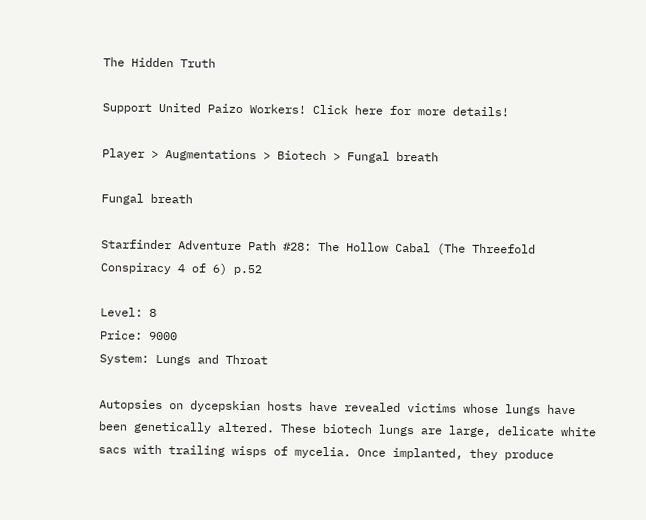The Hidden Truth

Support United Paizo Workers! Click here for more details!

Player > Augmentations > Biotech > Fungal breath

Fungal breath

Starfinder Adventure Path #28: The Hollow Cabal (The Threefold Conspiracy 4 of 6) p.52

Level: 8
Price: 9000
System: Lungs and Throat

Autopsies on dycepskian hosts have revealed victims whose lungs have been genetically altered. These biotech lungs are large, delicate white sacs with trailing wisps of mycelia. Once implanted, they produce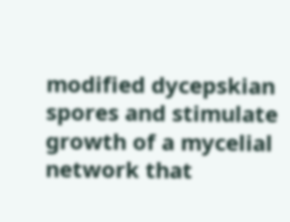modified dycepskian spores and stimulate growth of a mycelial network that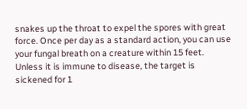snakes up the throat to expel the spores with great force. Once per day as a standard action, you can use your fungal breath on a creature within 15 feet. Unless it is immune to disease, the target is sickened for 1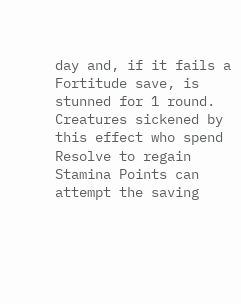day and, if it fails a Fortitude save, is stunned for 1 round. Creatures sickened by this effect who spend Resolve to regain Stamina Points can attempt the saving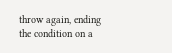throw again, ending the condition on a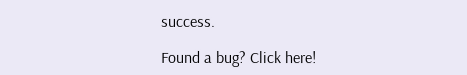success.

Found a bug? Click here!